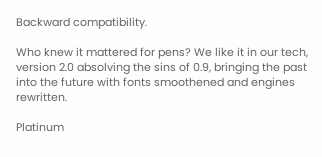Backward compatibility.

Who knew it mattered for pens? We like it in our tech, version 2.0 absolving the sins of 0.9, bringing the past into the future with fonts smoothened and engines rewritten.

Platinum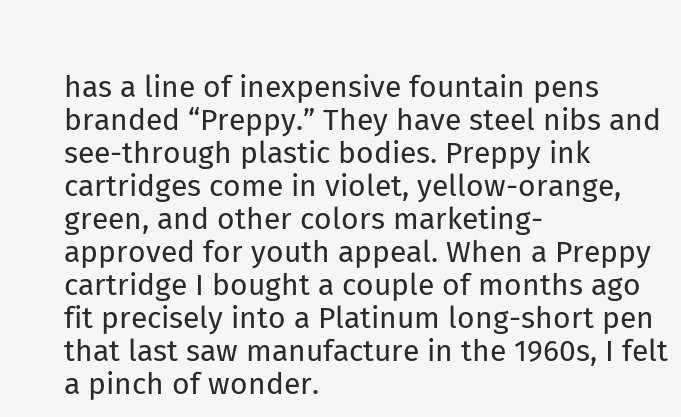has a line of inexpensive fountain pens branded “Preppy.” They have steel nibs and see-through plastic bodies. Preppy ink cartridges come in violet, yellow-orange, green, and other colors marketing-approved for youth appeal. When a Preppy cartridge I bought a couple of months ago fit precisely into a Platinum long-short pen that last saw manufacture in the 1960s, I felt a pinch of wonder.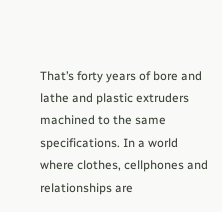That’s forty years of bore and lathe and plastic extruders machined to the same specifications. In a world where clothes, cellphones and relationships are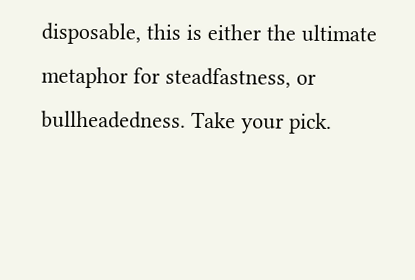disposable, this is either the ultimate metaphor for steadfastness, or  bullheadedness. Take your pick.